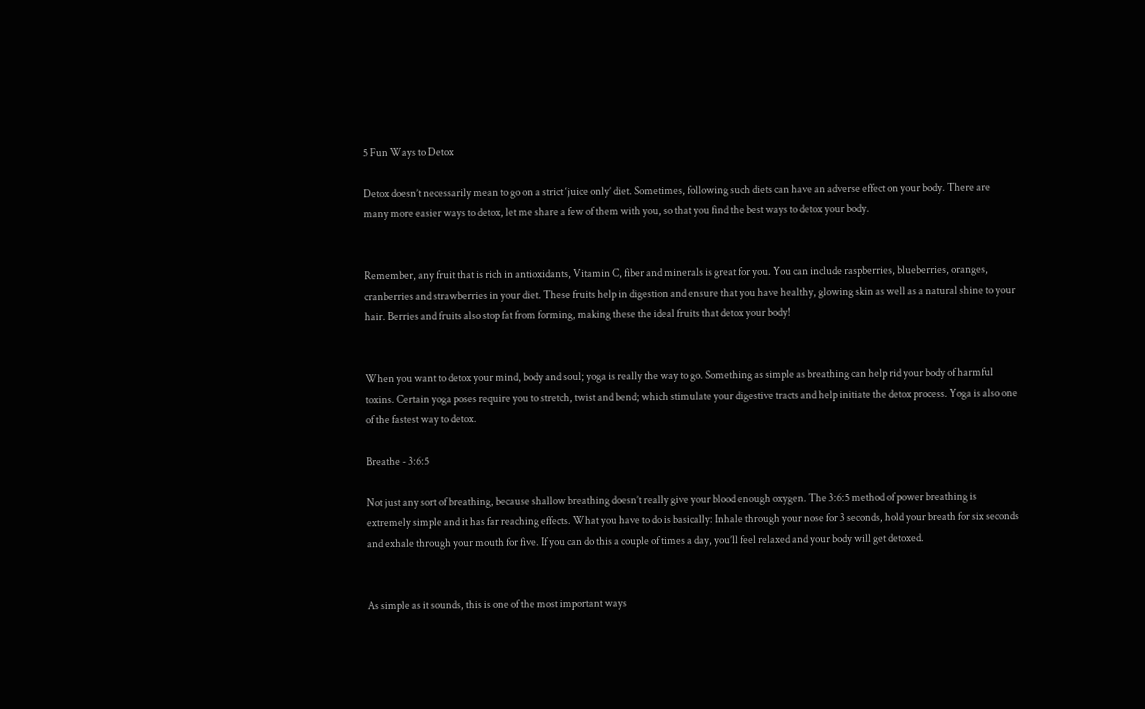5 Fun Ways to Detox

Detox doesn’t necessarily mean to go on a strict ‘juice only’ diet. Sometimes, following such diets can have an adverse effect on your body. There are many more easier ways to detox, let me share a few of them with you, so that you find the best ways to detox your body.


Remember, any fruit that is rich in antioxidants, Vitamin C, fiber and minerals is great for you. You can include raspberries, blueberries, oranges, cranberries and strawberries in your diet. These fruits help in digestion and ensure that you have healthy, glowing skin as well as a natural shine to your hair. Berries and fruits also stop fat from forming, making these the ideal fruits that detox your body!


When you want to detox your mind, body and soul; yoga is really the way to go. Something as simple as breathing can help rid your body of harmful toxins. Certain yoga poses require you to stretch, twist and bend; which stimulate your digestive tracts and help initiate the detox process. Yoga is also one of the fastest way to detox.

Breathe - 3:6:5

Not just any sort of breathing, because shallow breathing doesn’t really give your blood enough oxygen. The 3:6:5 method of power breathing is extremely simple and it has far reaching effects. What you have to do is basically: Inhale through your nose for 3 seconds, hold your breath for six seconds and exhale through your mouth for five. If you can do this a couple of times a day, you’ll feel relaxed and your body will get detoxed.


As simple as it sounds, this is one of the most important ways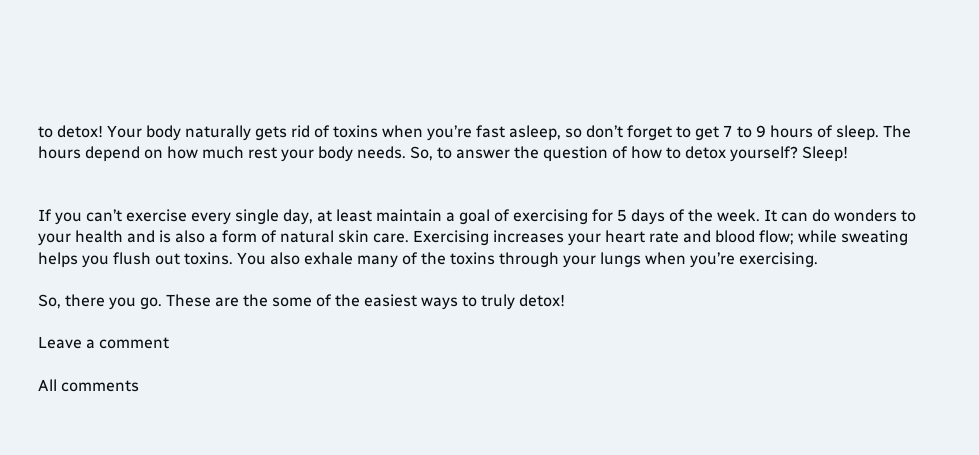to detox! Your body naturally gets rid of toxins when you’re fast asleep, so don’t forget to get 7 to 9 hours of sleep. The hours depend on how much rest your body needs. So, to answer the question of how to detox yourself? Sleep!


If you can’t exercise every single day, at least maintain a goal of exercising for 5 days of the week. It can do wonders to your health and is also a form of natural skin care. Exercising increases your heart rate and blood flow; while sweating helps you flush out toxins. You also exhale many of the toxins through your lungs when you’re exercising.

So, there you go. These are the some of the easiest ways to truly detox!

Leave a comment

All comments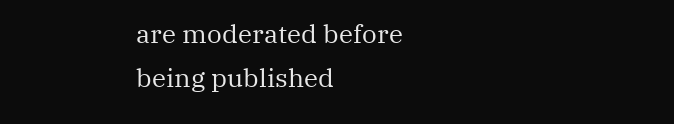are moderated before being published